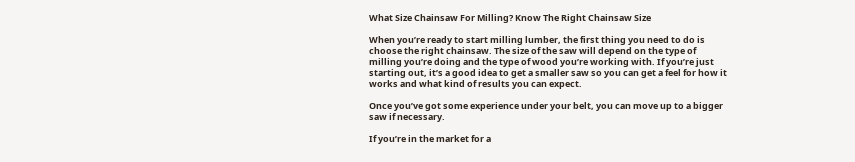What Size Chainsaw For Milling? Know The Right Chainsaw Size

When you’re ready to start milling lumber, the first thing you need to do is choose the right chainsaw. The size of the saw will depend on the type of milling you’re doing and the type of wood you’re working with. If you’re just starting out, it’s a good idea to get a smaller saw so you can get a feel for how it works and what kind of results you can expect.

Once you’ve got some experience under your belt, you can move up to a bigger saw if necessary.

If you’re in the market for a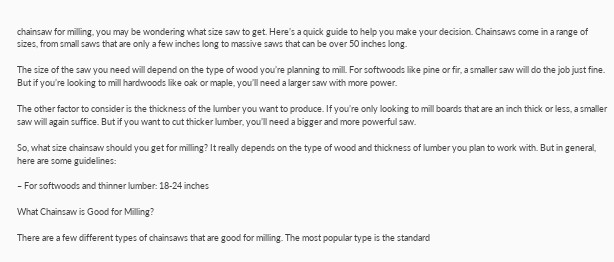chainsaw for milling, you may be wondering what size saw to get. Here’s a quick guide to help you make your decision. Chainsaws come in a range of sizes, from small saws that are only a few inches long to massive saws that can be over 50 inches long.

The size of the saw you need will depend on the type of wood you’re planning to mill. For softwoods like pine or fir, a smaller saw will do the job just fine. But if you’re looking to mill hardwoods like oak or maple, you’ll need a larger saw with more power.

The other factor to consider is the thickness of the lumber you want to produce. If you’re only looking to mill boards that are an inch thick or less, a smaller saw will again suffice. But if you want to cut thicker lumber, you’ll need a bigger and more powerful saw.

So, what size chainsaw should you get for milling? It really depends on the type of wood and thickness of lumber you plan to work with. But in general, here are some guidelines:

– For softwoods and thinner lumber: 18-24 inches

What Chainsaw is Good for Milling?

There are a few different types of chainsaws that are good for milling. The most popular type is the standard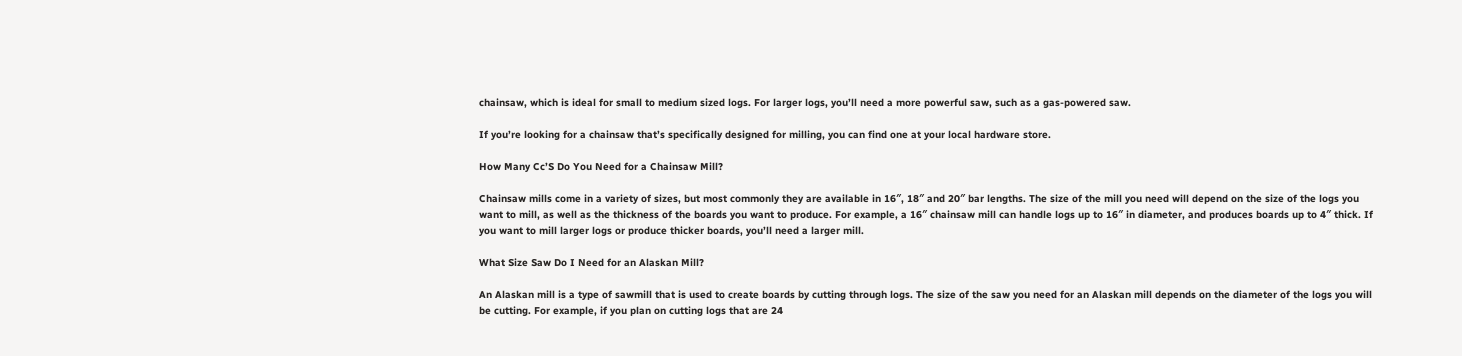chainsaw, which is ideal for small to medium sized logs. For larger logs, you’ll need a more powerful saw, such as a gas-powered saw.

If you’re looking for a chainsaw that’s specifically designed for milling, you can find one at your local hardware store.

How Many Cc’S Do You Need for a Chainsaw Mill?

Chainsaw mills come in a variety of sizes, but most commonly they are available in 16″, 18″ and 20″ bar lengths. The size of the mill you need will depend on the size of the logs you want to mill, as well as the thickness of the boards you want to produce. For example, a 16″ chainsaw mill can handle logs up to 16″ in diameter, and produces boards up to 4″ thick. If you want to mill larger logs or produce thicker boards, you’ll need a larger mill.

What Size Saw Do I Need for an Alaskan Mill?

An Alaskan mill is a type of sawmill that is used to create boards by cutting through logs. The size of the saw you need for an Alaskan mill depends on the diameter of the logs you will be cutting. For example, if you plan on cutting logs that are 24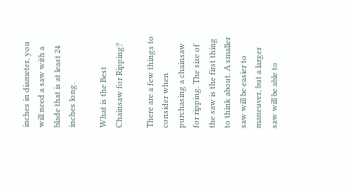inches in diameter, you will need a saw with a blade that is at least 24 inches long.

What is the Best Chainsaw for Ripping?

There are a few things to consider when purchasing a chainsaw for ripping. The size of the saw is the first thing to think about. A smaller saw will be easier to maneuver, but a larger saw will be able to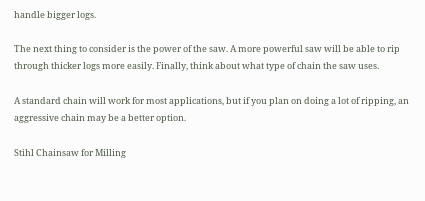handle bigger logs.

The next thing to consider is the power of the saw. A more powerful saw will be able to rip through thicker logs more easily. Finally, think about what type of chain the saw uses.

A standard chain will work for most applications, but if you plan on doing a lot of ripping, an aggressive chain may be a better option.

Stihl Chainsaw for Milling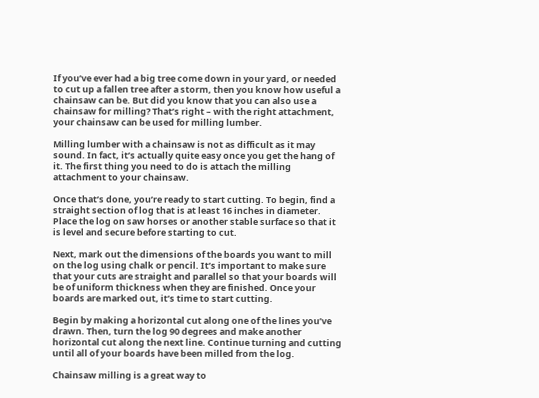If you’ve ever had a big tree come down in your yard, or needed to cut up a fallen tree after a storm, then you know how useful a chainsaw can be. But did you know that you can also use a chainsaw for milling? That’s right – with the right attachment, your chainsaw can be used for milling lumber.

Milling lumber with a chainsaw is not as difficult as it may sound. In fact, it’s actually quite easy once you get the hang of it. The first thing you need to do is attach the milling attachment to your chainsaw.

Once that’s done, you’re ready to start cutting. To begin, find a straight section of log that is at least 16 inches in diameter. Place the log on saw horses or another stable surface so that it is level and secure before starting to cut.

Next, mark out the dimensions of the boards you want to mill on the log using chalk or pencil. It’s important to make sure that your cuts are straight and parallel so that your boards will be of uniform thickness when they are finished. Once your boards are marked out, it’s time to start cutting.

Begin by making a horizontal cut along one of the lines you’ve drawn. Then, turn the log 90 degrees and make another horizontal cut along the next line. Continue turning and cutting until all of your boards have been milled from the log.

Chainsaw milling is a great way to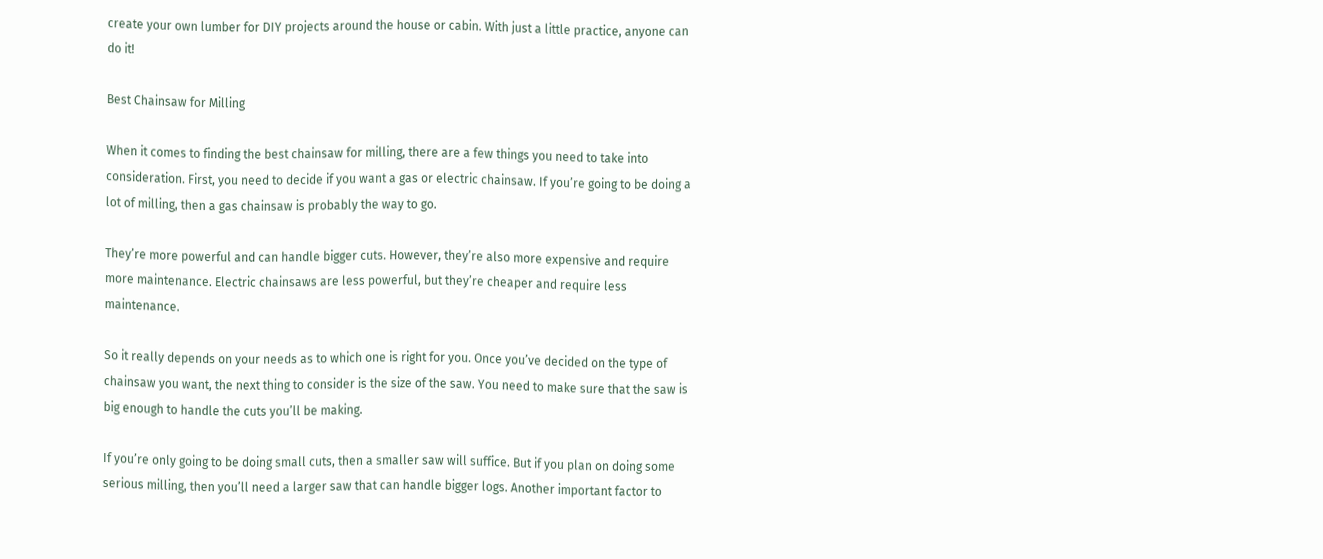create your own lumber for DIY projects around the house or cabin. With just a little practice, anyone can do it!

Best Chainsaw for Milling

When it comes to finding the best chainsaw for milling, there are a few things you need to take into consideration. First, you need to decide if you want a gas or electric chainsaw. If you’re going to be doing a lot of milling, then a gas chainsaw is probably the way to go.

They’re more powerful and can handle bigger cuts. However, they’re also more expensive and require more maintenance. Electric chainsaws are less powerful, but they’re cheaper and require less maintenance.

So it really depends on your needs as to which one is right for you. Once you’ve decided on the type of chainsaw you want, the next thing to consider is the size of the saw. You need to make sure that the saw is big enough to handle the cuts you’ll be making.

If you’re only going to be doing small cuts, then a smaller saw will suffice. But if you plan on doing some serious milling, then you’ll need a larger saw that can handle bigger logs. Another important factor to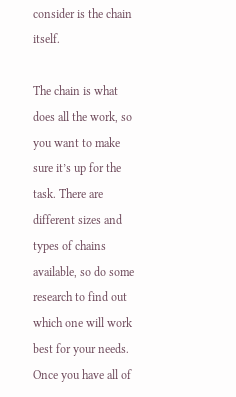consider is the chain itself.

The chain is what does all the work, so you want to make sure it’s up for the task. There are different sizes and types of chains available, so do some research to find out which one will work best for your needs. Once you have all of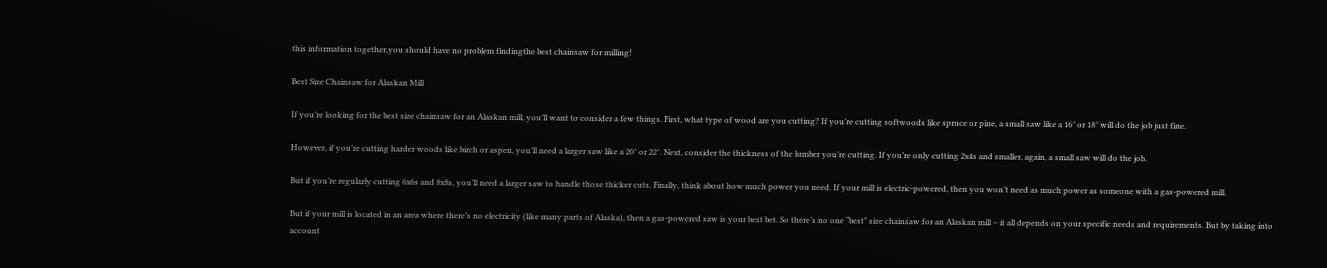this information together,you should have no problem findingthe best chainsaw for milling!

Best Size Chainsaw for Alaskan Mill

If you’re looking for the best size chainsaw for an Alaskan mill, you’ll want to consider a few things. First, what type of wood are you cutting? If you’re cutting softwoods like spruce or pine, a small saw like a 16″ or 18″ will do the job just fine.

However, if you’re cutting harder woods like birch or aspen, you’ll need a larger saw like a 20″ or 22″. Next, consider the thickness of the lumber you’re cutting. If you’re only cutting 2x4s and smaller, again, a small saw will do the job.

But if you’re regularly cutting 6x6s and 8x8s, you’ll need a larger saw to handle those thicker cuts. Finally, think about how much power you need. If your mill is electric-powered, then you won’t need as much power as someone with a gas-powered mill.

But if your mill is located in an area where there’s no electricity (like many parts of Alaska), then a gas-powered saw is your best bet. So there’s no one “best” size chainsaw for an Alaskan mill – it all depends on your specific needs and requirements. But by taking into account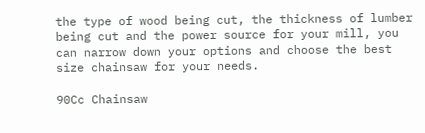the type of wood being cut, the thickness of lumber being cut and the power source for your mill, you can narrow down your options and choose the best size chainsaw for your needs.

90Cc Chainsaw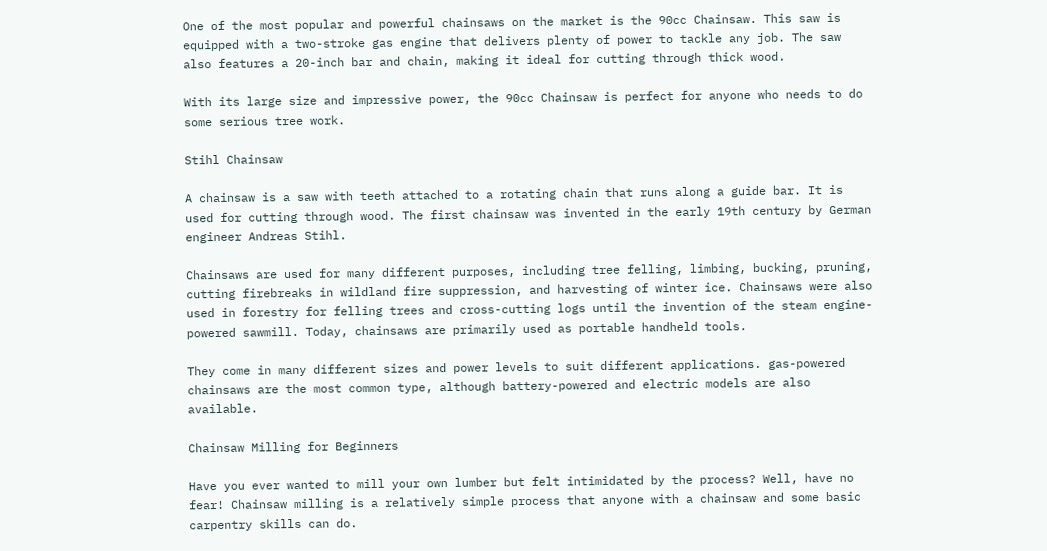One of the most popular and powerful chainsaws on the market is the 90cc Chainsaw. This saw is equipped with a two-stroke gas engine that delivers plenty of power to tackle any job. The saw also features a 20-inch bar and chain, making it ideal for cutting through thick wood.

With its large size and impressive power, the 90cc Chainsaw is perfect for anyone who needs to do some serious tree work.

Stihl Chainsaw

A chainsaw is a saw with teeth attached to a rotating chain that runs along a guide bar. It is used for cutting through wood. The first chainsaw was invented in the early 19th century by German engineer Andreas Stihl.

Chainsaws are used for many different purposes, including tree felling, limbing, bucking, pruning, cutting firebreaks in wildland fire suppression, and harvesting of winter ice. Chainsaws were also used in forestry for felling trees and cross-cutting logs until the invention of the steam engine-powered sawmill. Today, chainsaws are primarily used as portable handheld tools.

They come in many different sizes and power levels to suit different applications. gas-powered chainsaws are the most common type, although battery-powered and electric models are also available.

Chainsaw Milling for Beginners

Have you ever wanted to mill your own lumber but felt intimidated by the process? Well, have no fear! Chainsaw milling is a relatively simple process that anyone with a chainsaw and some basic carpentry skills can do.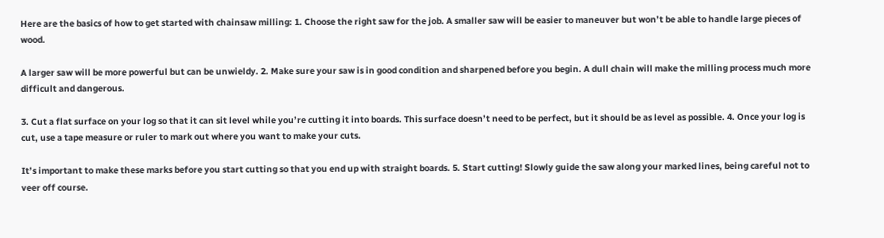Here are the basics of how to get started with chainsaw milling: 1. Choose the right saw for the job. A smaller saw will be easier to maneuver but won’t be able to handle large pieces of wood.

A larger saw will be more powerful but can be unwieldy. 2. Make sure your saw is in good condition and sharpened before you begin. A dull chain will make the milling process much more difficult and dangerous.

3. Cut a flat surface on your log so that it can sit level while you’re cutting it into boards. This surface doesn’t need to be perfect, but it should be as level as possible. 4. Once your log is cut, use a tape measure or ruler to mark out where you want to make your cuts.

It’s important to make these marks before you start cutting so that you end up with straight boards. 5. Start cutting! Slowly guide the saw along your marked lines, being careful not to veer off course.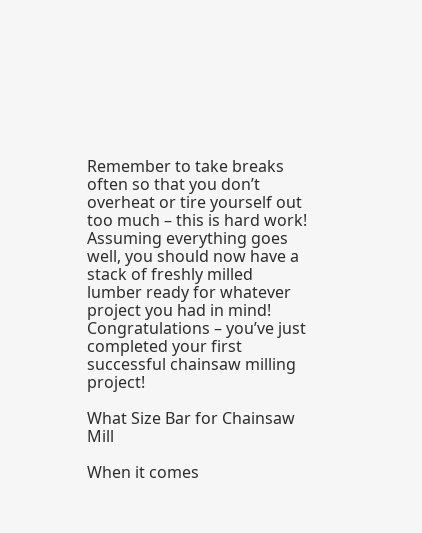Remember to take breaks often so that you don’t overheat or tire yourself out too much – this is hard work! Assuming everything goes well, you should now have a stack of freshly milled lumber ready for whatever project you had in mind! Congratulations – you’ve just completed your first successful chainsaw milling project!

What Size Bar for Chainsaw Mill

When it comes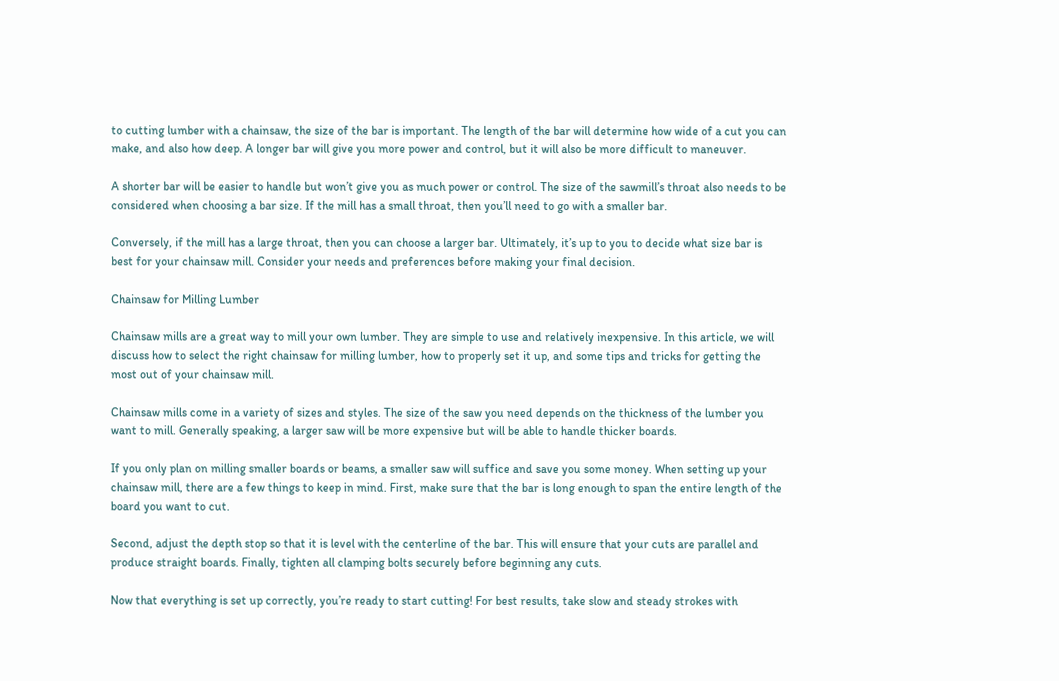to cutting lumber with a chainsaw, the size of the bar is important. The length of the bar will determine how wide of a cut you can make, and also how deep. A longer bar will give you more power and control, but it will also be more difficult to maneuver.

A shorter bar will be easier to handle but won’t give you as much power or control. The size of the sawmill’s throat also needs to be considered when choosing a bar size. If the mill has a small throat, then you’ll need to go with a smaller bar.

Conversely, if the mill has a large throat, then you can choose a larger bar. Ultimately, it’s up to you to decide what size bar is best for your chainsaw mill. Consider your needs and preferences before making your final decision.

Chainsaw for Milling Lumber

Chainsaw mills are a great way to mill your own lumber. They are simple to use and relatively inexpensive. In this article, we will discuss how to select the right chainsaw for milling lumber, how to properly set it up, and some tips and tricks for getting the most out of your chainsaw mill.

Chainsaw mills come in a variety of sizes and styles. The size of the saw you need depends on the thickness of the lumber you want to mill. Generally speaking, a larger saw will be more expensive but will be able to handle thicker boards.

If you only plan on milling smaller boards or beams, a smaller saw will suffice and save you some money. When setting up your chainsaw mill, there are a few things to keep in mind. First, make sure that the bar is long enough to span the entire length of the board you want to cut.

Second, adjust the depth stop so that it is level with the centerline of the bar. This will ensure that your cuts are parallel and produce straight boards. Finally, tighten all clamping bolts securely before beginning any cuts.

Now that everything is set up correctly, you’re ready to start cutting! For best results, take slow and steady strokes with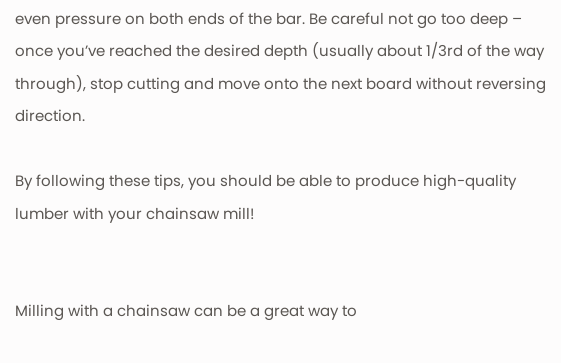even pressure on both ends of the bar. Be careful not go too deep – once you’ve reached the desired depth (usually about 1/3rd of the way through), stop cutting and move onto the next board without reversing direction.

By following these tips, you should be able to produce high-quality lumber with your chainsaw mill!


Milling with a chainsaw can be a great way to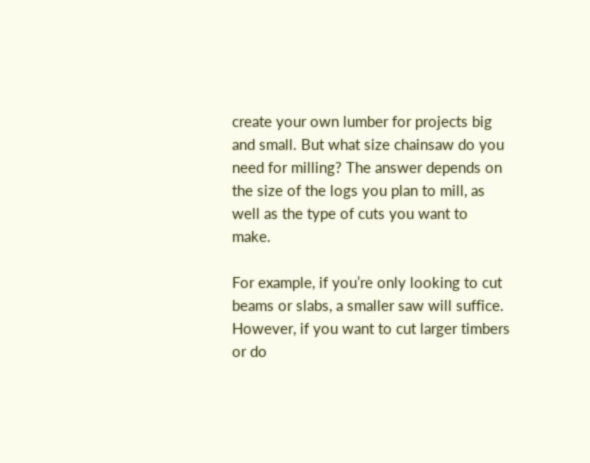create your own lumber for projects big and small. But what size chainsaw do you need for milling? The answer depends on the size of the logs you plan to mill, as well as the type of cuts you want to make.

For example, if you’re only looking to cut beams or slabs, a smaller saw will suffice. However, if you want to cut larger timbers or do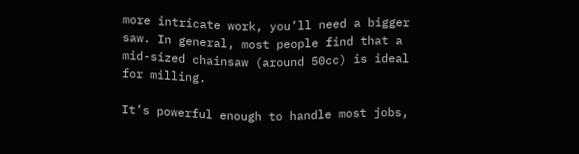more intricate work, you’ll need a bigger saw. In general, most people find that a mid-sized chainsaw (around 50cc) is ideal for milling.

It’s powerful enough to handle most jobs,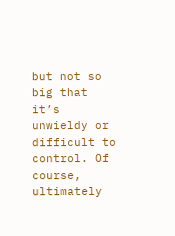but not so big that it’s unwieldy or difficult to control. Of course, ultimately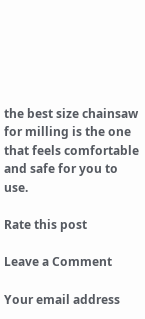the best size chainsaw for milling is the one that feels comfortable and safe for you to use.

Rate this post

Leave a Comment

Your email address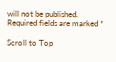will not be published. Required fields are marked *

Scroll to Top